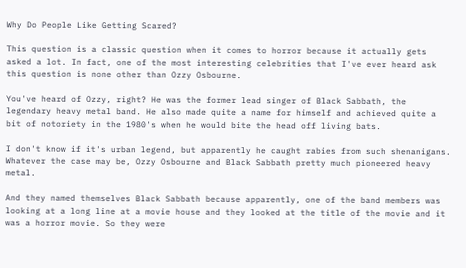Why Do People Like Getting Scared?

This question is a classic question when it comes to horror because it actually gets asked a lot. In fact, one of the most interesting celebrities that I've ever heard ask this question is none other than Ozzy Osbourne.

You've heard of Ozzy, right? He was the former lead singer of Black Sabbath, the legendary heavy metal band. He also made quite a name for himself and achieved quite a bit of notoriety in the 1980's when he would bite the head off living bats.

I don't know if it's urban legend, but apparently he caught rabies from such shenanigans. Whatever the case may be, Ozzy Osbourne and Black Sabbath pretty much pioneered heavy metal.

And they named themselves Black Sabbath because apparently, one of the band members was looking at a long line at a movie house and they looked at the title of the movie and it was a horror movie. So they were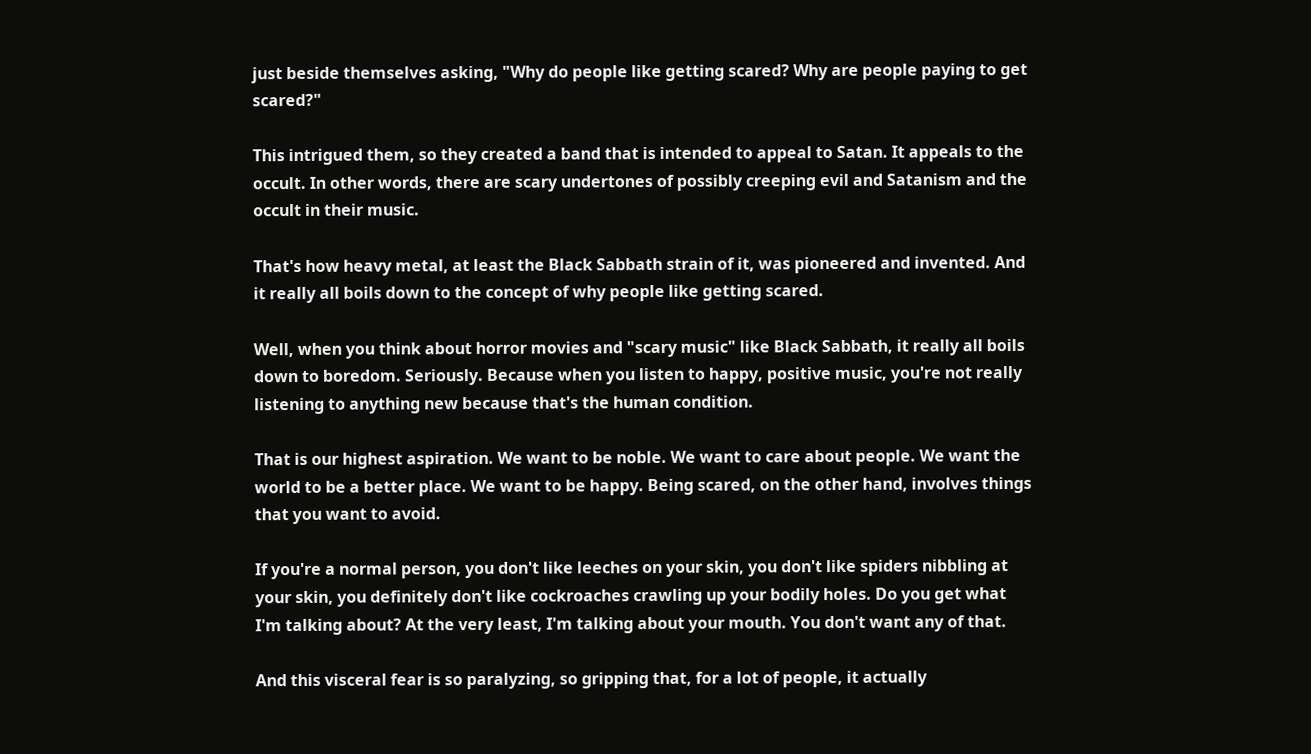just beside themselves asking, "Why do people like getting scared? Why are people paying to get scared?"

This intrigued them, so they created a band that is intended to appeal to Satan. It appeals to the occult. In other words, there are scary undertones of possibly creeping evil and Satanism and the occult in their music.

That's how heavy metal, at least the Black Sabbath strain of it, was pioneered and invented. And it really all boils down to the concept of why people like getting scared.

Well, when you think about horror movies and "scary music" like Black Sabbath, it really all boils down to boredom. Seriously. Because when you listen to happy, positive music, you're not really listening to anything new because that's the human condition.

That is our highest aspiration. We want to be noble. We want to care about people. We want the world to be a better place. We want to be happy. Being scared, on the other hand, involves things that you want to avoid.

If you're a normal person, you don't like leeches on your skin, you don't like spiders nibbling at your skin, you definitely don't like cockroaches crawling up your bodily holes. Do you get what I'm talking about? At the very least, I'm talking about your mouth. You don't want any of that.

And this visceral fear is so paralyzing, so gripping that, for a lot of people, it actually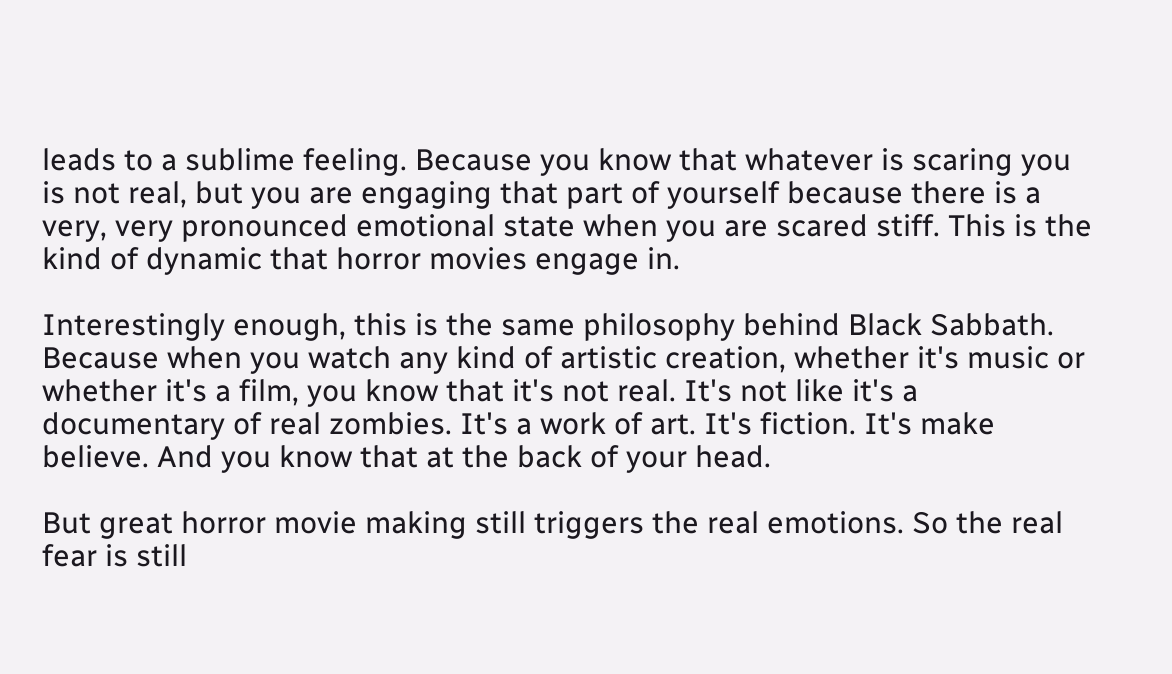leads to a sublime feeling. Because you know that whatever is scaring you is not real, but you are engaging that part of yourself because there is a very, very pronounced emotional state when you are scared stiff. This is the kind of dynamic that horror movies engage in.

Interestingly enough, this is the same philosophy behind Black Sabbath. Because when you watch any kind of artistic creation, whether it's music or whether it's a film, you know that it's not real. It's not like it's a documentary of real zombies. It's a work of art. It's fiction. It's make believe. And you know that at the back of your head.

But great horror movie making still triggers the real emotions. So the real fear is still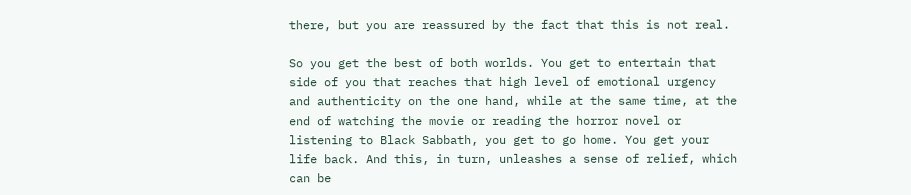there, but you are reassured by the fact that this is not real.

So you get the best of both worlds. You get to entertain that side of you that reaches that high level of emotional urgency and authenticity on the one hand, while at the same time, at the end of watching the movie or reading the horror novel or listening to Black Sabbath, you get to go home. You get your life back. And this, in turn, unleashes a sense of relief, which can be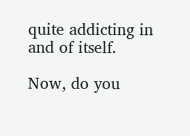quite addicting in and of itself.

Now, do you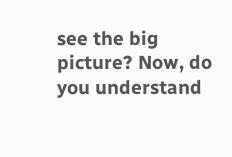see the big picture? Now, do you understand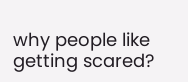why people like getting scared?